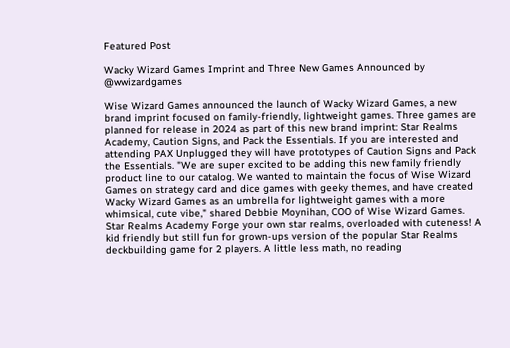Featured Post

Wacky Wizard Games Imprint and Three New Games Announced by @wwizardgames

Wise Wizard Games announced the launch of Wacky Wizard Games, a new brand imprint focused on family-friendly, lightweight games. Three games are planned for release in 2024 as part of this new brand imprint: Star Realms Academy, Caution Signs, and Pack the Essentials. If you are interested and attending PAX Unplugged they will have prototypes of Caution Signs and Pack the Essentials. "We are super excited to be adding this new family friendly product line to our catalog. We wanted to maintain the focus of Wise Wizard Games on strategy card and dice games with geeky themes, and have created Wacky Wizard Games as an umbrella for lightweight games with a more whimsical, cute vibe," shared Debbie Moynihan, COO of Wise Wizard Games. Star Realms Academy Forge your own star realms, overloaded with cuteness! A kid friendly but still fun for grown-ups version of the popular Star Realms deckbuilding game for 2 players. A little less math, no reading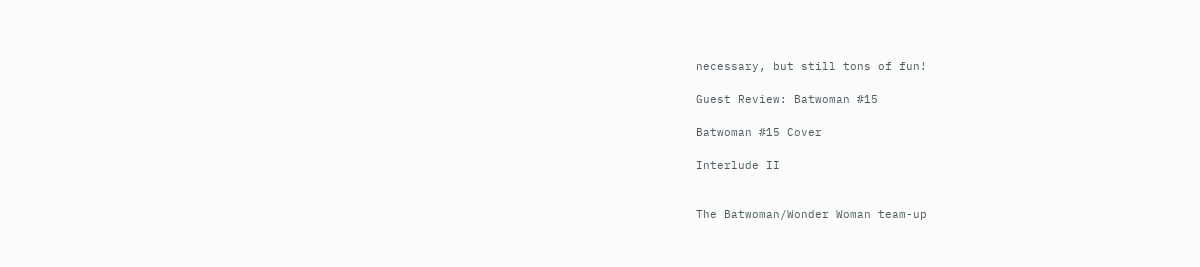necessary, but still tons of fun!

Guest Review: Batwoman #15

Batwoman #15 Cover

Interlude II


The Batwoman/Wonder Woman team-up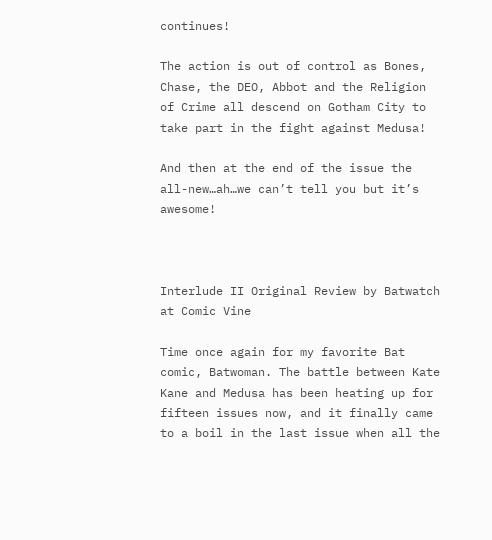continues!

The action is out of control as Bones, Chase, the DEO, Abbot and the Religion of Crime all descend on Gotham City to take part in the fight against Medusa!

And then at the end of the issue the all-new…ah…we can’t tell you but it’s awesome!



Interlude II Original Review by Batwatch at Comic Vine

Time once again for my favorite Bat comic, Batwoman. The battle between Kate Kane and Medusa has been heating up for fifteen issues now, and it finally came to a boil in the last issue when all the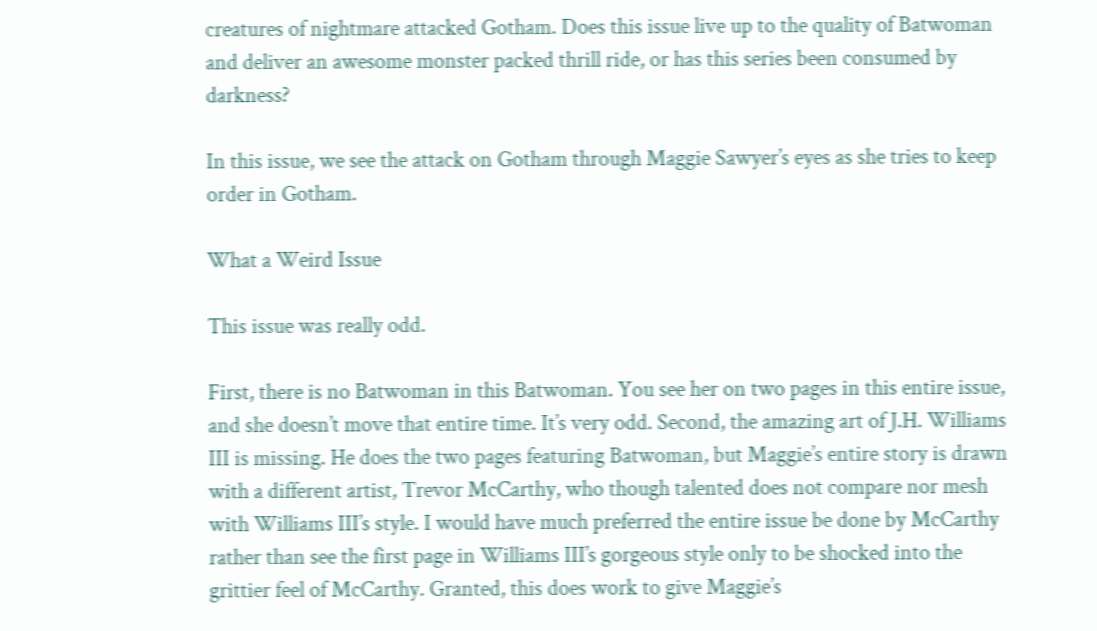creatures of nightmare attacked Gotham. Does this issue live up to the quality of Batwoman and deliver an awesome monster packed thrill ride, or has this series been consumed by darkness?

In this issue, we see the attack on Gotham through Maggie Sawyer’s eyes as she tries to keep order in Gotham.

What a Weird Issue

This issue was really odd.

First, there is no Batwoman in this Batwoman. You see her on two pages in this entire issue, and she doesn’t move that entire time. It’s very odd. Second, the amazing art of J.H. Williams III is missing. He does the two pages featuring Batwoman, but Maggie’s entire story is drawn with a different artist, Trevor McCarthy, who though talented does not compare nor mesh with Williams III’s style. I would have much preferred the entire issue be done by McCarthy rather than see the first page in Williams III’s gorgeous style only to be shocked into the grittier feel of McCarthy. Granted, this does work to give Maggie’s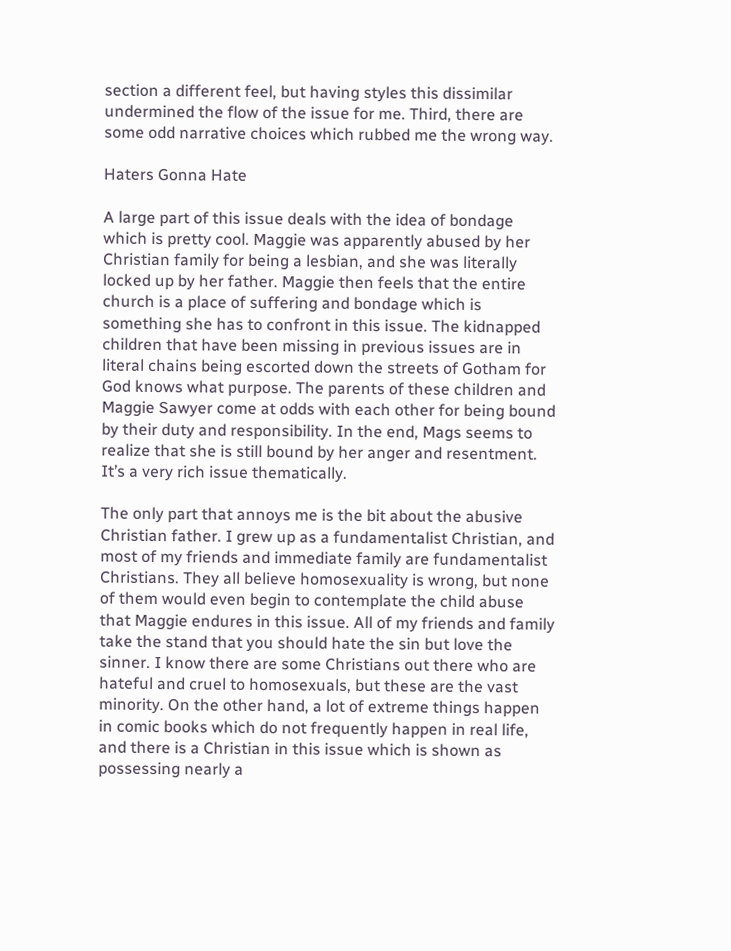section a different feel, but having styles this dissimilar undermined the flow of the issue for me. Third, there are some odd narrative choices which rubbed me the wrong way.

Haters Gonna Hate

A large part of this issue deals with the idea of bondage which is pretty cool. Maggie was apparently abused by her Christian family for being a lesbian, and she was literally locked up by her father. Maggie then feels that the entire church is a place of suffering and bondage which is something she has to confront in this issue. The kidnapped children that have been missing in previous issues are in literal chains being escorted down the streets of Gotham for God knows what purpose. The parents of these children and Maggie Sawyer come at odds with each other for being bound by their duty and responsibility. In the end, Mags seems to realize that she is still bound by her anger and resentment. It’s a very rich issue thematically.

The only part that annoys me is the bit about the abusive Christian father. I grew up as a fundamentalist Christian, and most of my friends and immediate family are fundamentalist Christians. They all believe homosexuality is wrong, but none of them would even begin to contemplate the child abuse that Maggie endures in this issue. All of my friends and family take the stand that you should hate the sin but love the sinner. I know there are some Christians out there who are hateful and cruel to homosexuals, but these are the vast minority. On the other hand, a lot of extreme things happen in comic books which do not frequently happen in real life, and there is a Christian in this issue which is shown as possessing nearly a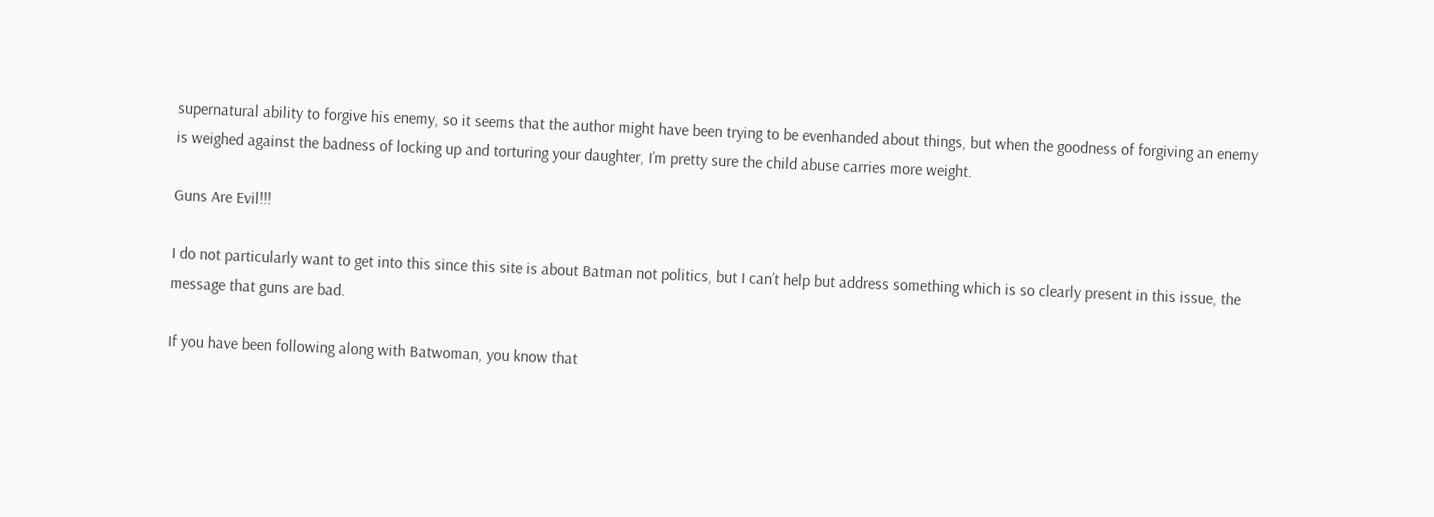supernatural ability to forgive his enemy, so it seems that the author might have been trying to be evenhanded about things, but when the goodness of forgiving an enemy is weighed against the badness of locking up and torturing your daughter, I’m pretty sure the child abuse carries more weight.

Guns Are Evil!!!

I do not particularly want to get into this since this site is about Batman not politics, but I can’t help but address something which is so clearly present in this issue, the message that guns are bad.

If you have been following along with Batwoman, you know that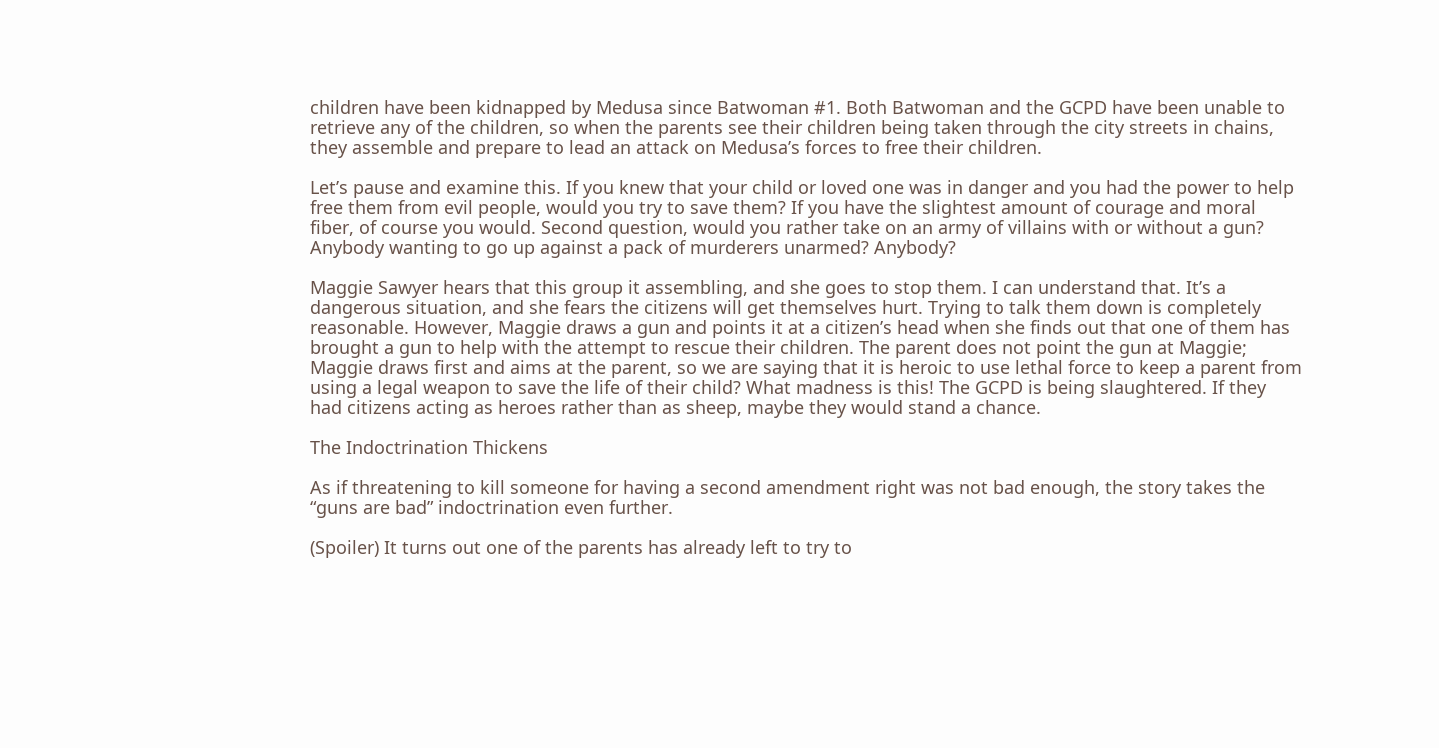children have been kidnapped by Medusa since Batwoman #1. Both Batwoman and the GCPD have been unable to retrieve any of the children, so when the parents see their children being taken through the city streets in chains, they assemble and prepare to lead an attack on Medusa’s forces to free their children.

Let’s pause and examine this. If you knew that your child or loved one was in danger and you had the power to help free them from evil people, would you try to save them? If you have the slightest amount of courage and moral fiber, of course you would. Second question, would you rather take on an army of villains with or without a gun? Anybody wanting to go up against a pack of murderers unarmed? Anybody?

Maggie Sawyer hears that this group it assembling, and she goes to stop them. I can understand that. It’s a dangerous situation, and she fears the citizens will get themselves hurt. Trying to talk them down is completely reasonable. However, Maggie draws a gun and points it at a citizen’s head when she finds out that one of them has brought a gun to help with the attempt to rescue their children. The parent does not point the gun at Maggie; Maggie draws first and aims at the parent, so we are saying that it is heroic to use lethal force to keep a parent from using a legal weapon to save the life of their child? What madness is this! The GCPD is being slaughtered. If they had citizens acting as heroes rather than as sheep, maybe they would stand a chance.

The Indoctrination Thickens

As if threatening to kill someone for having a second amendment right was not bad enough, the story takes the “guns are bad” indoctrination even further.

(Spoiler) It turns out one of the parents has already left to try to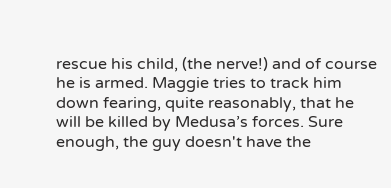rescue his child, (the nerve!) and of course he is armed. Maggie tries to track him down fearing, quite reasonably, that he will be killed by Medusa’s forces. Sure enough, the guy doesn't have the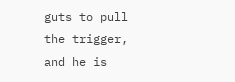guts to pull the trigger, and he is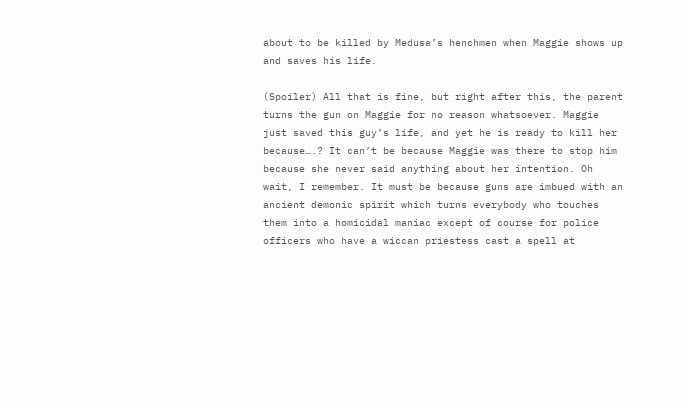about to be killed by Medusa’s henchmen when Maggie shows up and saves his life.

(Spoiler) All that is fine, but right after this, the parent turns the gun on Maggie for no reason whatsoever. Maggie just saved this guy’s life, and yet he is ready to kill her because….? It can’t be because Maggie was there to stop him because she never said anything about her intention. Oh wait, I remember. It must be because guns are imbued with an ancient demonic spirit which turns everybody who touches them into a homicidal maniac except of course for police officers who have a wiccan priestess cast a spell at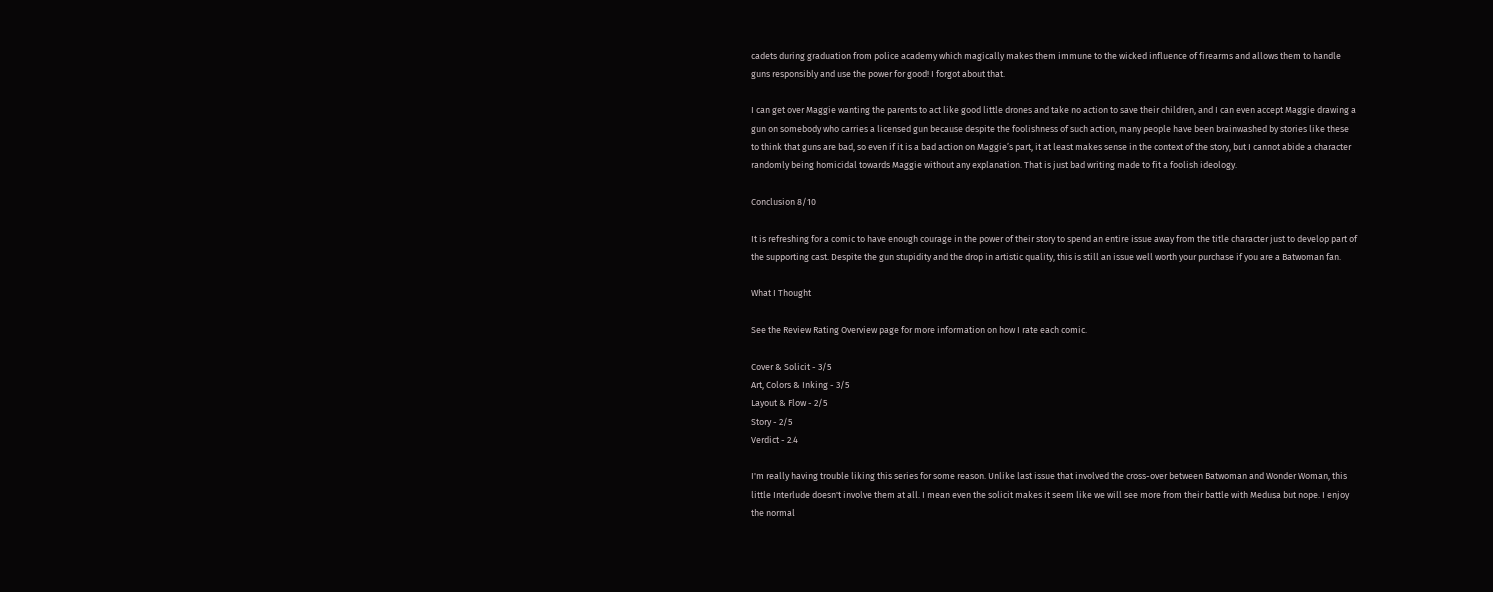cadets during graduation from police academy which magically makes them immune to the wicked influence of firearms and allows them to handle guns responsibly and use the power for good! I forgot about that.

I can get over Maggie wanting the parents to act like good little drones and take no action to save their children, and I can even accept Maggie drawing a gun on somebody who carries a licensed gun because despite the foolishness of such action, many people have been brainwashed by stories like these to think that guns are bad, so even if it is a bad action on Maggie’s part, it at least makes sense in the context of the story, but I cannot abide a character randomly being homicidal towards Maggie without any explanation. That is just bad writing made to fit a foolish ideology.

Conclusion 8/10

It is refreshing for a comic to have enough courage in the power of their story to spend an entire issue away from the title character just to develop part of the supporting cast. Despite the gun stupidity and the drop in artistic quality, this is still an issue well worth your purchase if you are a Batwoman fan.

What I Thought

See the Review Rating Overview page for more information on how I rate each comic.

Cover & Solicit - 3/5
Art, Colors & Inking - 3/5
Layout & Flow - 2/5
Story - 2/5
Verdict - 2.4

I'm really having trouble liking this series for some reason. Unlike last issue that involved the cross-over between Batwoman and Wonder Woman, this little Interlude doesn't involve them at all. I mean even the solicit makes it seem like we will see more from their battle with Medusa but nope. I enjoy the normal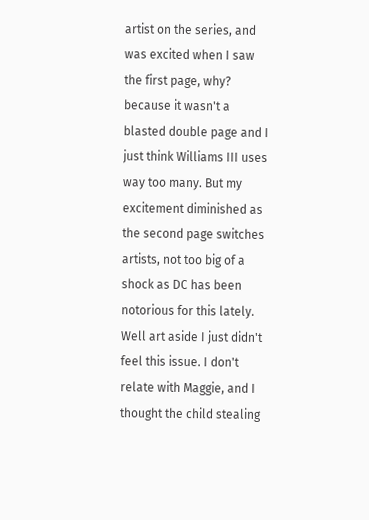artist on the series, and was excited when I saw the first page, why? because it wasn't a blasted double page and I just think Williams III uses way too many. But my excitement diminished as the second page switches artists, not too big of a shock as DC has been notorious for this lately. Well art aside I just didn't  feel this issue. I don't relate with Maggie, and I thought the child stealing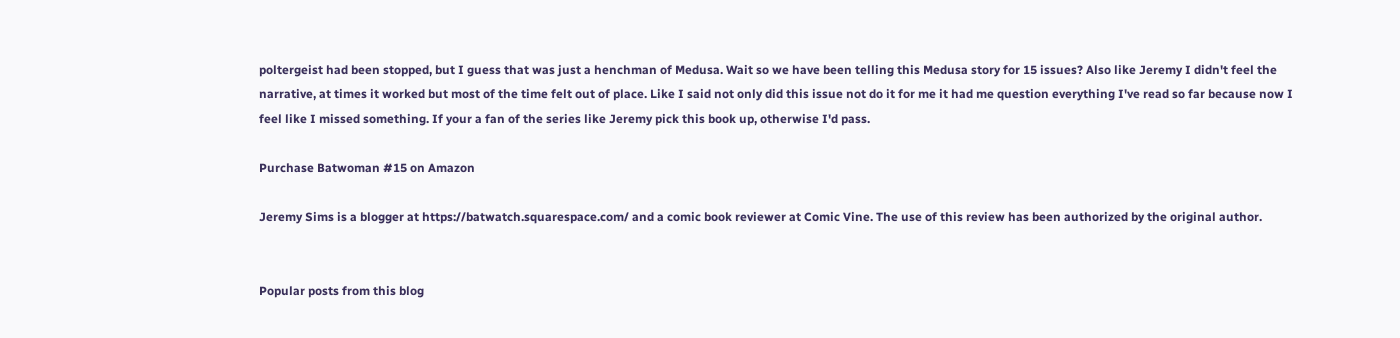poltergeist had been stopped, but I guess that was just a henchman of Medusa. Wait so we have been telling this Medusa story for 15 issues? Also like Jeremy I didn't feel the narrative, at times it worked but most of the time felt out of place. Like I said not only did this issue not do it for me it had me question everything I've read so far because now I feel like I missed something. If your a fan of the series like Jeremy pick this book up, otherwise I'd pass.

Purchase Batwoman #15 on Amazon

Jeremy Sims is a blogger at https://batwatch.squarespace.com/ and a comic book reviewer at Comic Vine. The use of this review has been authorized by the original author.


Popular posts from this blog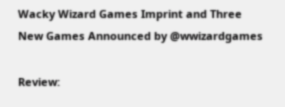Wacky Wizard Games Imprint and Three New Games Announced by @wwizardgames

Review: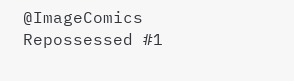@ImageComics Repossessed #1